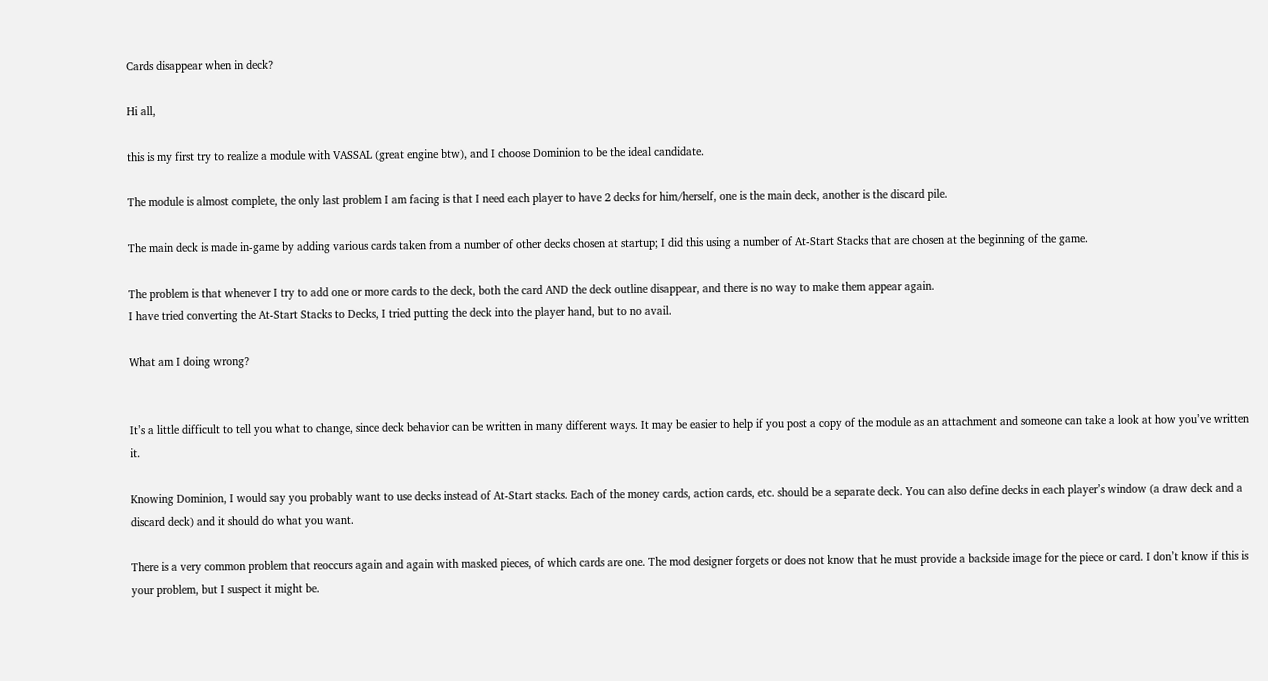Cards disappear when in deck?

Hi all,

this is my first try to realize a module with VASSAL (great engine btw), and I choose Dominion to be the ideal candidate.

The module is almost complete, the only last problem I am facing is that I need each player to have 2 decks for him/herself, one is the main deck, another is the discard pile.

The main deck is made in-game by adding various cards taken from a number of other decks chosen at startup; I did this using a number of At-Start Stacks that are chosen at the beginning of the game.

The problem is that whenever I try to add one or more cards to the deck, both the card AND the deck outline disappear, and there is no way to make them appear again.
I have tried converting the At-Start Stacks to Decks, I tried putting the deck into the player hand, but to no avail.

What am I doing wrong?


It’s a little difficult to tell you what to change, since deck behavior can be written in many different ways. It may be easier to help if you post a copy of the module as an attachment and someone can take a look at how you’ve written it.

Knowing Dominion, I would say you probably want to use decks instead of At-Start stacks. Each of the money cards, action cards, etc. should be a separate deck. You can also define decks in each player’s window (a draw deck and a discard deck) and it should do what you want.

There is a very common problem that reoccurs again and again with masked pieces, of which cards are one. The mod designer forgets or does not know that he must provide a backside image for the piece or card. I don’t know if this is your problem, but I suspect it might be.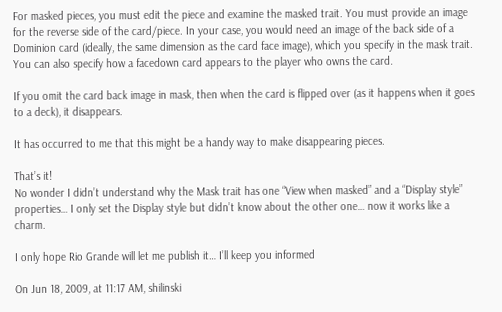For masked pieces, you must edit the piece and examine the masked trait. You must provide an image for the reverse side of the card/piece. In your case, you would need an image of the back side of a Dominion card (ideally, the same dimension as the card face image), which you specify in the mask trait. You can also specify how a facedown card appears to the player who owns the card.

If you omit the card back image in mask, then when the card is flipped over (as it happens when it goes to a deck), it disappears.

It has occurred to me that this might be a handy way to make disappearing pieces.

That’s it!
No wonder I didn’t understand why the Mask trait has one “View when masked” and a “Display style” properties… I only set the Display style but didn’t know about the other one… now it works like a charm.

I only hope Rio Grande will let me publish it… I’ll keep you informed

On Jun 18, 2009, at 11:17 AM, shilinski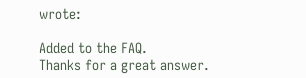wrote:

Added to the FAQ.
Thanks for a great answer.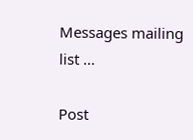Messages mailing list …

Post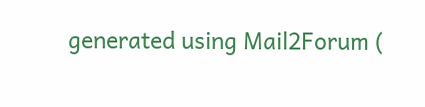generated using Mail2Forum (